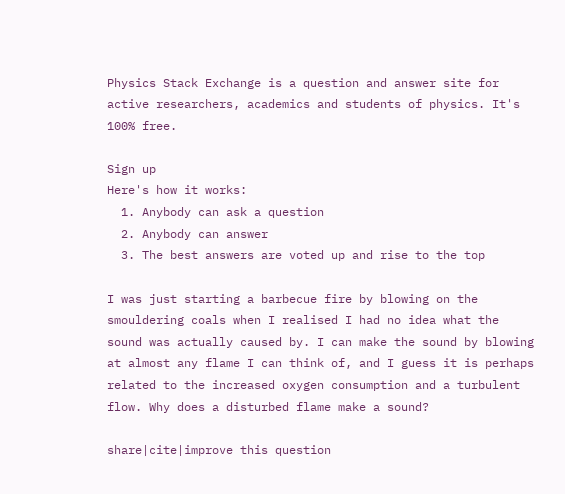Physics Stack Exchange is a question and answer site for active researchers, academics and students of physics. It's 100% free.

Sign up
Here's how it works:
  1. Anybody can ask a question
  2. Anybody can answer
  3. The best answers are voted up and rise to the top

I was just starting a barbecue fire by blowing on the smouldering coals when I realised I had no idea what the sound was actually caused by. I can make the sound by blowing at almost any flame I can think of, and I guess it is perhaps related to the increased oxygen consumption and a turbulent flow. Why does a disturbed flame make a sound?

share|cite|improve this question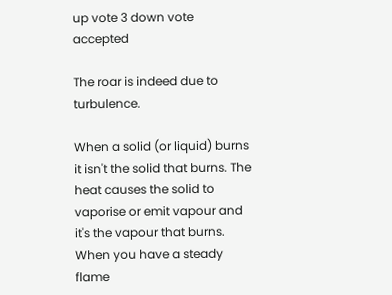up vote 3 down vote accepted

The roar is indeed due to turbulence.

When a solid (or liquid) burns it isn't the solid that burns. The heat causes the solid to vaporise or emit vapour and it's the vapour that burns. When you have a steady flame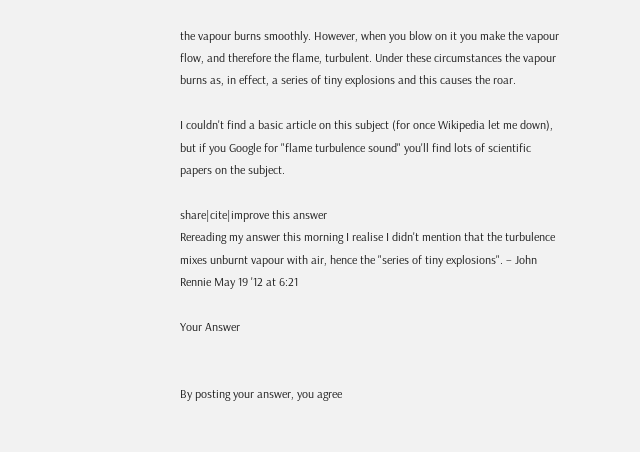the vapour burns smoothly. However, when you blow on it you make the vapour flow, and therefore the flame, turbulent. Under these circumstances the vapour burns as, in effect, a series of tiny explosions and this causes the roar.

I couldn't find a basic article on this subject (for once Wikipedia let me down), but if you Google for "flame turbulence sound" you'll find lots of scientific papers on the subject.

share|cite|improve this answer
Rereading my answer this morning I realise I didn't mention that the turbulence mixes unburnt vapour with air, hence the "series of tiny explosions". – John Rennie May 19 '12 at 6:21

Your Answer


By posting your answer, you agree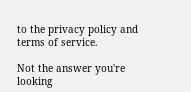to the privacy policy and terms of service.

Not the answer you're looking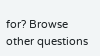for? Browse other questions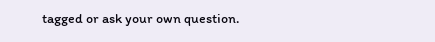tagged or ask your own question.